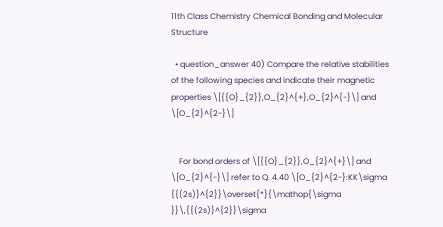11th Class Chemistry Chemical Bonding and Molecular Structure

  • question_answer 40) Compare the relative stabilities of the following species and indicate their magnetic properties \[{{O}_{2}},O_{2}^{+},O_{2}^{-}\] and \[O_{2}^{2-}\]


    For bond orders of \[{{O}_{2}},O_{2}^{+}\] and \[O_{2}^{-}\] refer to Q. 4.40 \[O_{2}^{2-}:KK\sigma {{(2s)}^{2}}\overset{*}{\mathop{\sigma }}\,{{(2s)}^{2}}\sigma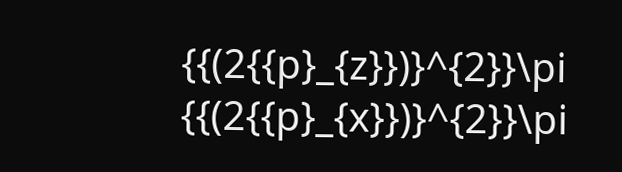{{(2{{p}_{z}})}^{2}}\pi {{(2{{p}_{x}})}^{2}}\pi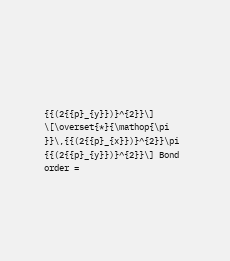{{(2{{p}_{y}})}^{2}}\] \[\overset{*}{\mathop{\pi }}\,{{(2{{p}_{x}})}^{2}}\pi {{(2{{p}_{y}})}^{2}}\] Bond order =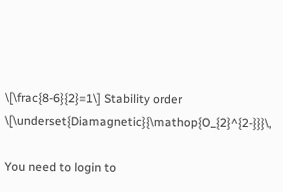\[\frac{8-6}{2}=1\] Stability order \[\underset{Diamagnetic}{\mathop{O_{2}^{2-}}}\,

You need to login to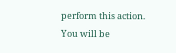perform this action.
You will be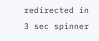redirected in 3 sec spinner